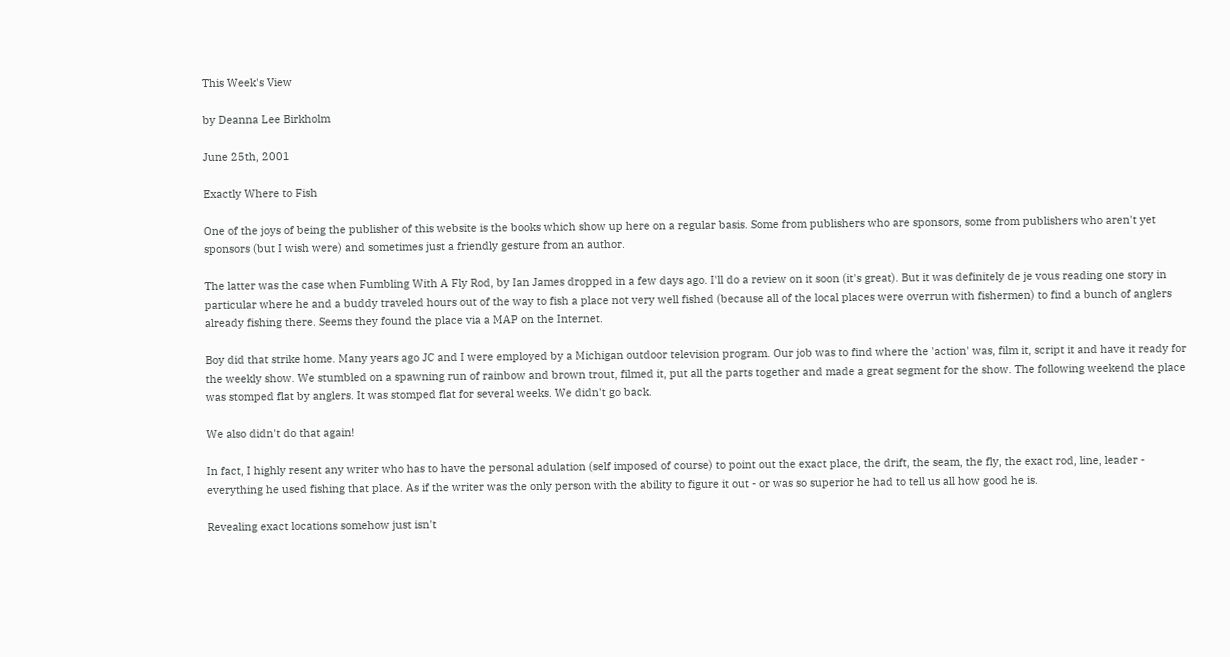This Week's View

by Deanna Lee Birkholm

June 25th, 2001

Exactly Where to Fish

One of the joys of being the publisher of this website is the books which show up here on a regular basis. Some from publishers who are sponsors, some from publishers who aren't yet sponsors (but I wish were) and sometimes just a friendly gesture from an author.

The latter was the case when Fumbling With A Fly Rod, by Ian James dropped in a few days ago. I'll do a review on it soon (it's great). But it was definitely de je vous reading one story in particular where he and a buddy traveled hours out of the way to fish a place not very well fished (because all of the local places were overrun with fishermen) to find a bunch of anglers already fishing there. Seems they found the place via a MAP on the Internet.

Boy did that strike home. Many years ago JC and I were employed by a Michigan outdoor television program. Our job was to find where the 'action' was, film it, script it and have it ready for the weekly show. We stumbled on a spawning run of rainbow and brown trout, filmed it, put all the parts together and made a great segment for the show. The following weekend the place was stomped flat by anglers. It was stomped flat for several weeks. We didn't go back.

We also didn't do that again!

In fact, I highly resent any writer who has to have the personal adulation (self imposed of course) to point out the exact place, the drift, the seam, the fly, the exact rod, line, leader - everything he used fishing that place. As if the writer was the only person with the ability to figure it out - or was so superior he had to tell us all how good he is.

Revealing exact locations somehow just isn't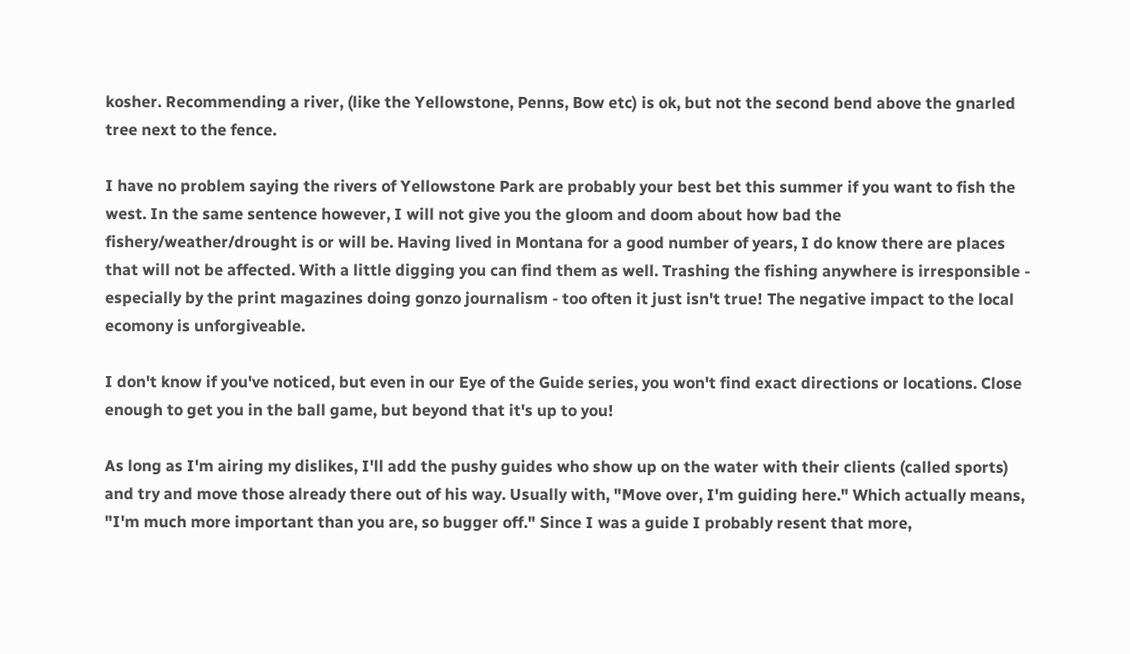kosher. Recommending a river, (like the Yellowstone, Penns, Bow etc) is ok, but not the second bend above the gnarled tree next to the fence.

I have no problem saying the rivers of Yellowstone Park are probably your best bet this summer if you want to fish the west. In the same sentence however, I will not give you the gloom and doom about how bad the fishery/weather/drought is or will be. Having lived in Montana for a good number of years, I do know there are places that will not be affected. With a little digging you can find them as well. Trashing the fishing anywhere is irresponsible - especially by the print magazines doing gonzo journalism - too often it just isn't true! The negative impact to the local ecomony is unforgiveable.

I don't know if you've noticed, but even in our Eye of the Guide series, you won't find exact directions or locations. Close enough to get you in the ball game, but beyond that it's up to you!

As long as I'm airing my dislikes, I'll add the pushy guides who show up on the water with their clients (called sports) and try and move those already there out of his way. Usually with, "Move over, I'm guiding here." Which actually means, "I'm much more important than you are, so bugger off." Since I was a guide I probably resent that more,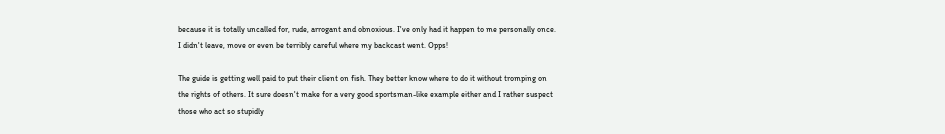because it is totally uncalled for, rude, arrogant and obnoxious. I've only had it happen to me personally once. I didn't leave, move or even be terribly careful where my backcast went. Opps!

The guide is getting well paid to put their client on fish. They better know where to do it without tromping on the rights of others. It sure doesn't make for a very good sportsman-like example either and I rather suspect those who act so stupidly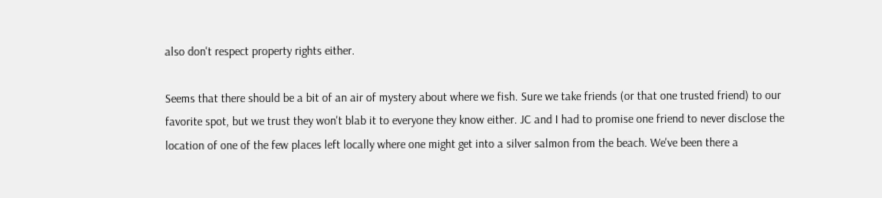also don't respect property rights either.

Seems that there should be a bit of an air of mystery about where we fish. Sure we take friends (or that one trusted friend) to our favorite spot, but we trust they won't blab it to everyone they know either. JC and I had to promise one friend to never disclose the location of one of the few places left locally where one might get into a silver salmon from the beach. We've been there a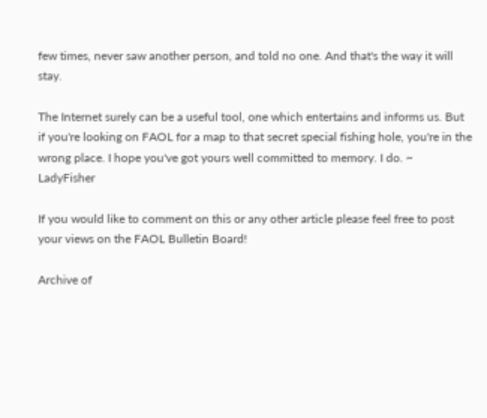few times, never saw another person, and told no one. And that's the way it will stay.

The Internet surely can be a useful tool, one which entertains and informs us. But if you're looking on FAOL for a map to that secret special fishing hole, you're in the wrong place. I hope you've got yours well committed to memory. I do. ~ LadyFisher

If you would like to comment on this or any other article please feel free to post your views on the FAOL Bulletin Board!

Archive of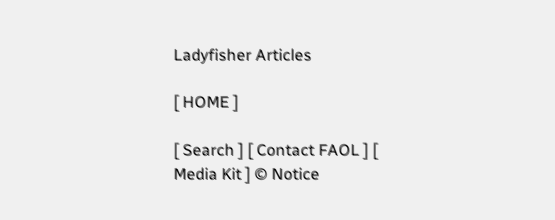Ladyfisher Articles

[ HOME ]

[ Search ] [ Contact FAOL ] [ Media Kit ] © Notice